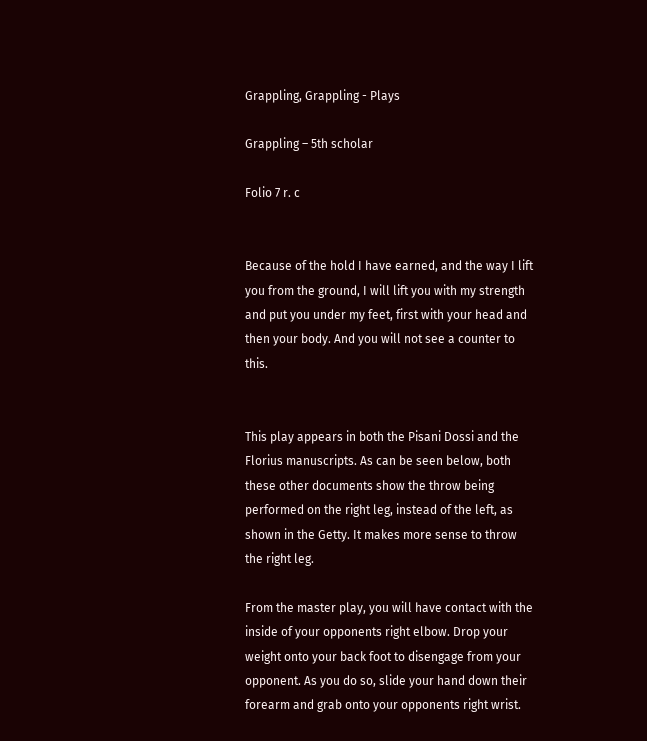Grappling, Grappling - Plays

Grappling – 5th scholar

Folio 7 r. c


Because of the hold I have earned, and the way I lift you from the ground, I will lift you with my strength and put you under my feet, first with your head and then your body. And you will not see a counter to this.


This play appears in both the Pisani Dossi and the Florius manuscripts. As can be seen below, both these other documents show the throw being performed on the right leg, instead of the left, as shown in the Getty. It makes more sense to throw the right leg.

From the master play, you will have contact with the inside of your opponents right elbow. Drop your weight onto your back foot to disengage from your opponent. As you do so, slide your hand down their forearm and grab onto your opponents right wrist.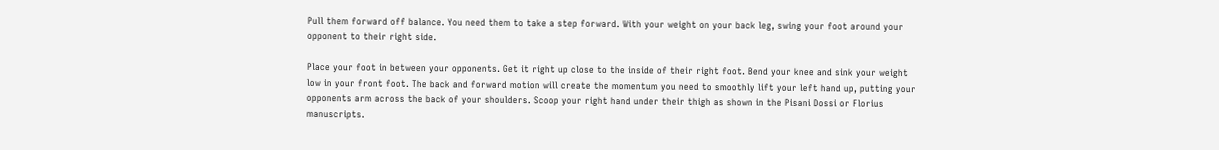Pull them forward off balance. You need them to take a step forward. With your weight on your back leg, swing your foot around your opponent to their right side.

Place your foot in between your opponents. Get it right up close to the inside of their right foot. Bend your knee and sink your weight low in your front foot. The back and forward motion will create the momentum you need to smoothly lift your left hand up, putting your opponents arm across the back of your shoulders. Scoop your right hand under their thigh as shown in the Pisani Dossi or Florius manuscripts.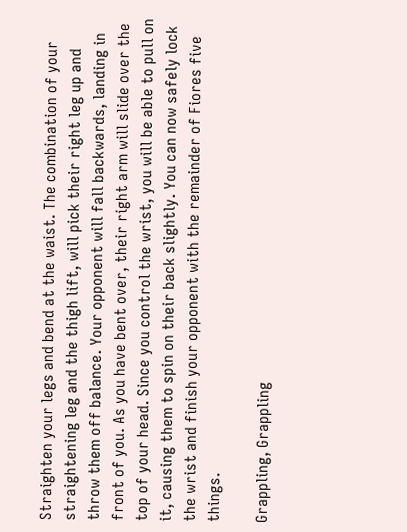Straighten your legs and bend at the waist. The combination of your straightening leg and the thigh lift, will pick their right leg up and throw them off balance. Your opponent will fall backwards, landing in front of you. As you have bent over, their right arm will slide over the top of your head. Since you control the wrist, you will be able to pull on it, causing them to spin on their back slightly. You can now safely lock the wrist and finish your opponent with the remainder of Fiores five things.

Grappling, Grappling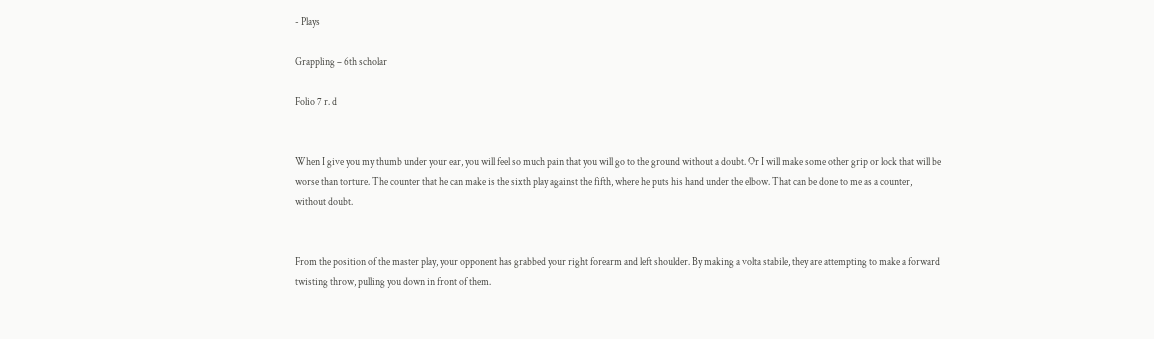- Plays

Grappling – 6th scholar

Folio 7 r. d


When I give you my thumb under your ear, you will feel so much pain that you will go to the ground without a doubt. Or I will make some other grip or lock that will be worse than torture. The counter that he can make is the sixth play against the fifth, where he puts his hand under the elbow. That can be done to me as a counter, without doubt.


From the position of the master play, your opponent has grabbed your right forearm and left shoulder. By making a volta stabile, they are attempting to make a forward twisting throw, pulling you down in front of them.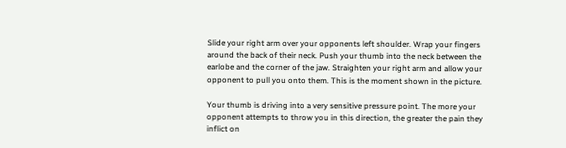Slide your right arm over your opponents left shoulder. Wrap your fingers around the back of their neck. Push your thumb into the neck between the earlobe and the corner of the jaw. Straighten your right arm and allow your opponent to pull you onto them. This is the moment shown in the picture.

Your thumb is driving into a very sensitive pressure point. The more your opponent attempts to throw you in this direction, the greater the pain they inflict on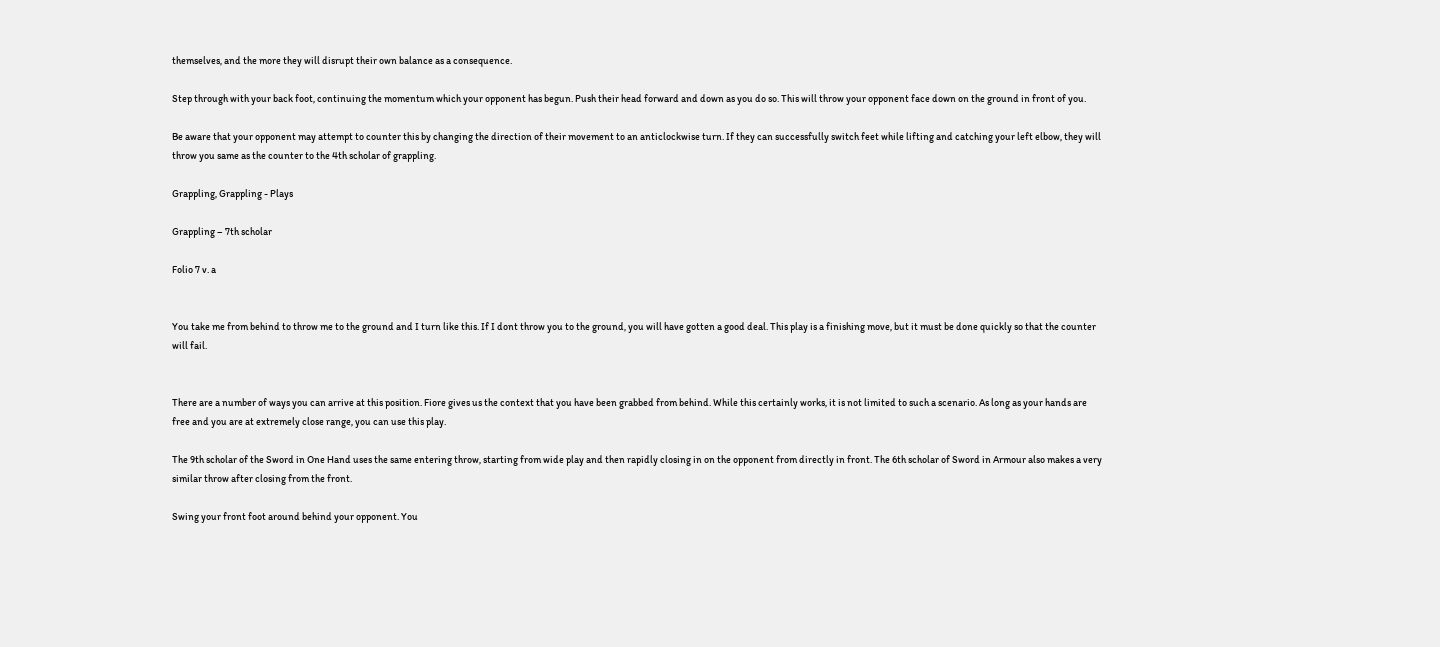themselves, and the more they will disrupt their own balance as a consequence.

Step through with your back foot, continuing the momentum which your opponent has begun. Push their head forward and down as you do so. This will throw your opponent face down on the ground in front of you.

Be aware that your opponent may attempt to counter this by changing the direction of their movement to an anticlockwise turn. If they can successfully switch feet while lifting and catching your left elbow, they will throw you same as the counter to the 4th scholar of grappling.

Grappling, Grappling - Plays

Grappling – 7th scholar

Folio 7 v. a


You take me from behind to throw me to the ground and I turn like this. If I dont throw you to the ground, you will have gotten a good deal. This play is a finishing move, but it must be done quickly so that the counter will fail.


There are a number of ways you can arrive at this position. Fiore gives us the context that you have been grabbed from behind. While this certainly works, it is not limited to such a scenario. As long as your hands are free and you are at extremely close range, you can use this play.

The 9th scholar of the Sword in One Hand uses the same entering throw, starting from wide play and then rapidly closing in on the opponent from directly in front. The 6th scholar of Sword in Armour also makes a very similar throw after closing from the front.

Swing your front foot around behind your opponent. You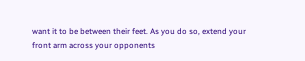want it to be between their feet. As you do so, extend your front arm across your opponents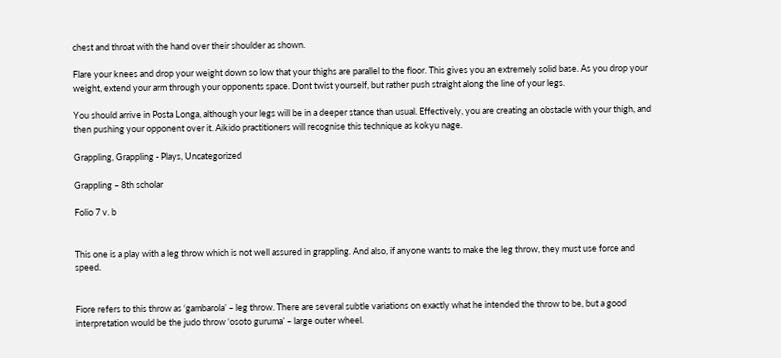chest and throat with the hand over their shoulder as shown.

Flare your knees and drop your weight down so low that your thighs are parallel to the floor. This gives you an extremely solid base. As you drop your weight, extend your arm through your opponents space. Dont twist yourself, but rather push straight along the line of your legs.

You should arrive in Posta Longa, although your legs will be in a deeper stance than usual. Effectively, you are creating an obstacle with your thigh, and then pushing your opponent over it. Aikido practitioners will recognise this technique as kokyu nage.

Grappling, Grappling - Plays, Uncategorized

Grappling – 8th scholar

Folio 7 v. b


This one is a play with a leg throw which is not well assured in grappling. And also, if anyone wants to make the leg throw, they must use force and speed.


Fiore refers to this throw as ‘gambarola’ – leg throw. There are several subtle variations on exactly what he intended the throw to be, but a good interpretation would be the judo throw ‘osoto guruma’ – large outer wheel.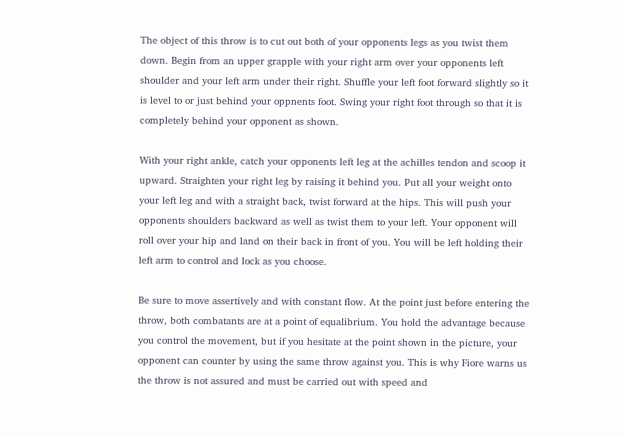The object of this throw is to cut out both of your opponents legs as you twist them down. Begin from an upper grapple with your right arm over your opponents left shoulder and your left arm under their right. Shuffle your left foot forward slightly so it is level to or just behind your oppnents foot. Swing your right foot through so that it is completely behind your opponent as shown.

With your right ankle, catch your opponents left leg at the achilles tendon and scoop it upward. Straighten your right leg by raising it behind you. Put all your weight onto your left leg and with a straight back, twist forward at the hips. This will push your opponents shoulders backward as well as twist them to your left. Your opponent will roll over your hip and land on their back in front of you. You will be left holding their left arm to control and lock as you choose.

Be sure to move assertively and with constant flow. At the point just before entering the throw, both combatants are at a point of equalibrium. You hold the advantage because you control the movement, but if you hesitate at the point shown in the picture, your opponent can counter by using the same throw against you. This is why Fiore warns us the throw is not assured and must be carried out with speed and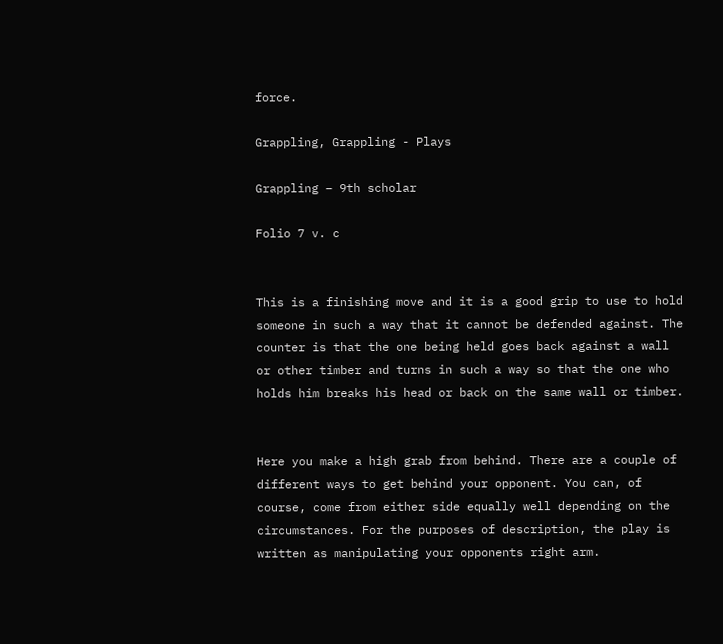force.

Grappling, Grappling - Plays

Grappling – 9th scholar

Folio 7 v. c


This is a finishing move and it is a good grip to use to hold someone in such a way that it cannot be defended against. The counter is that the one being held goes back against a wall or other timber and turns in such a way so that the one who holds him breaks his head or back on the same wall or timber.


Here you make a high grab from behind. There are a couple of different ways to get behind your opponent. You can, of course, come from either side equally well depending on the circumstances. For the purposes of description, the play is written as manipulating your opponents right arm.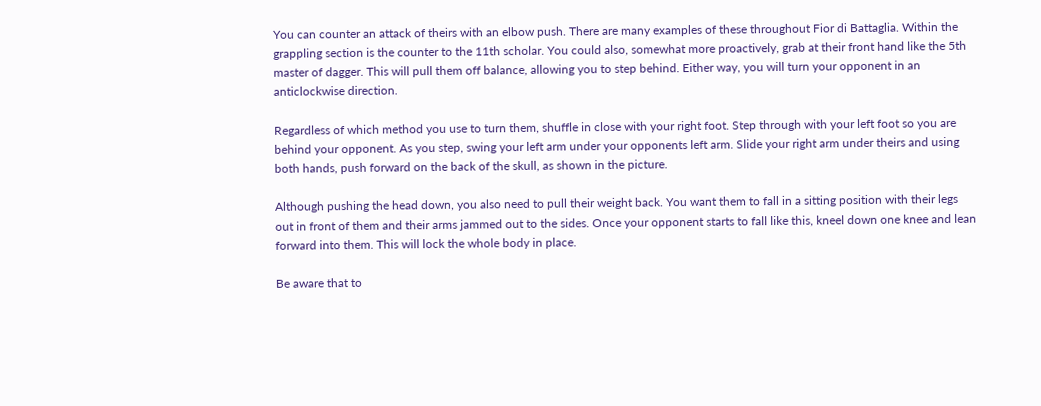You can counter an attack of theirs with an elbow push. There are many examples of these throughout Fior di Battaglia. Within the grappling section is the counter to the 11th scholar. You could also, somewhat more proactively, grab at their front hand like the 5th master of dagger. This will pull them off balance, allowing you to step behind. Either way, you will turn your opponent in an anticlockwise direction.

Regardless of which method you use to turn them, shuffle in close with your right foot. Step through with your left foot so you are behind your opponent. As you step, swing your left arm under your opponents left arm. Slide your right arm under theirs and using both hands, push forward on the back of the skull, as shown in the picture.

Although pushing the head down, you also need to pull their weight back. You want them to fall in a sitting position with their legs out in front of them and their arms jammed out to the sides. Once your opponent starts to fall like this, kneel down one knee and lean forward into them. This will lock the whole body in place.

Be aware that to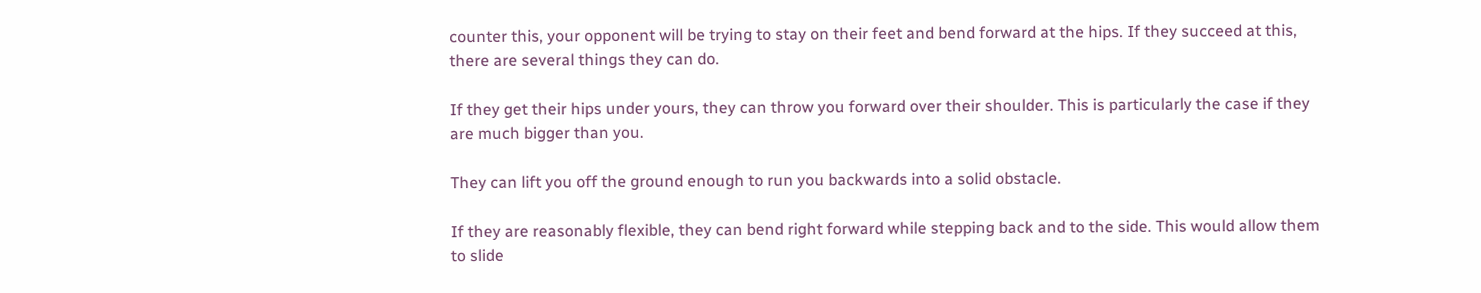counter this, your opponent will be trying to stay on their feet and bend forward at the hips. If they succeed at this, there are several things they can do.

If they get their hips under yours, they can throw you forward over their shoulder. This is particularly the case if they are much bigger than you.

They can lift you off the ground enough to run you backwards into a solid obstacle.

If they are reasonably flexible, they can bend right forward while stepping back and to the side. This would allow them to slide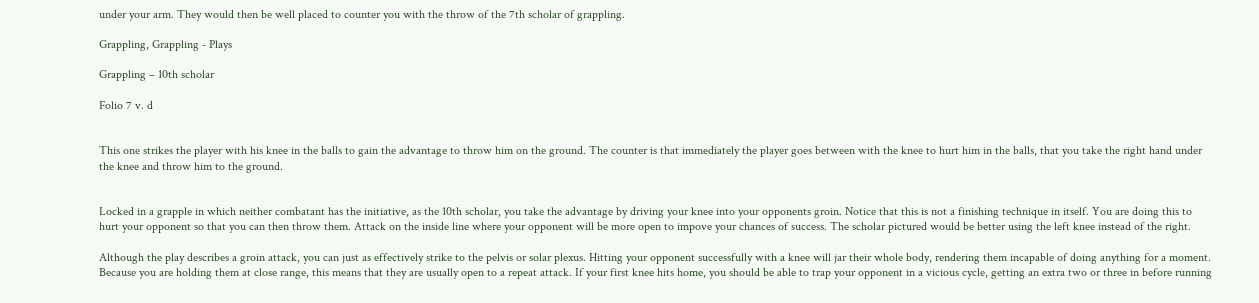under your arm. They would then be well placed to counter you with the throw of the 7th scholar of grappling.

Grappling, Grappling - Plays

Grappling – 10th scholar

Folio 7 v. d


This one strikes the player with his knee in the balls to gain the advantage to throw him on the ground. The counter is that immediately the player goes between with the knee to hurt him in the balls, that you take the right hand under the knee and throw him to the ground.


Locked in a grapple in which neither combatant has the initiative, as the 10th scholar, you take the advantage by driving your knee into your opponents groin. Notice that this is not a finishing technique in itself. You are doing this to hurt your opponent so that you can then throw them. Attack on the inside line where your opponent will be more open to impove your chances of success. The scholar pictured would be better using the left knee instead of the right.

Although the play describes a groin attack, you can just as effectively strike to the pelvis or solar plexus. Hitting your opponent successfully with a knee will jar their whole body, rendering them incapable of doing anything for a moment. Because you are holding them at close range, this means that they are usually open to a repeat attack. If your first knee hits home, you should be able to trap your opponent in a vicious cycle, getting an extra two or three in before running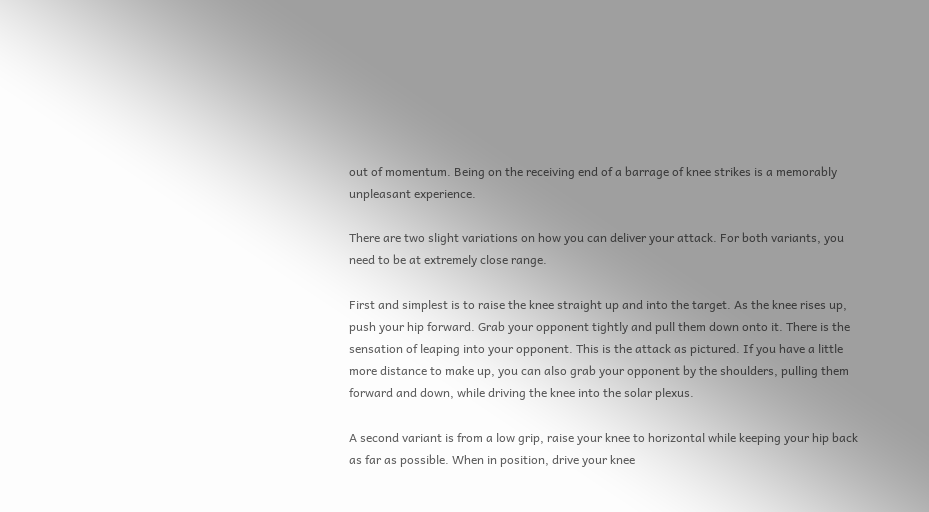out of momentum. Being on the receiving end of a barrage of knee strikes is a memorably unpleasant experience.

There are two slight variations on how you can deliver your attack. For both variants, you need to be at extremely close range.

First and simplest is to raise the knee straight up and into the target. As the knee rises up, push your hip forward. Grab your opponent tightly and pull them down onto it. There is the sensation of leaping into your opponent. This is the attack as pictured. If you have a little more distance to make up, you can also grab your opponent by the shoulders, pulling them forward and down, while driving the knee into the solar plexus.

A second variant is from a low grip, raise your knee to horizontal while keeping your hip back as far as possible. When in position, drive your knee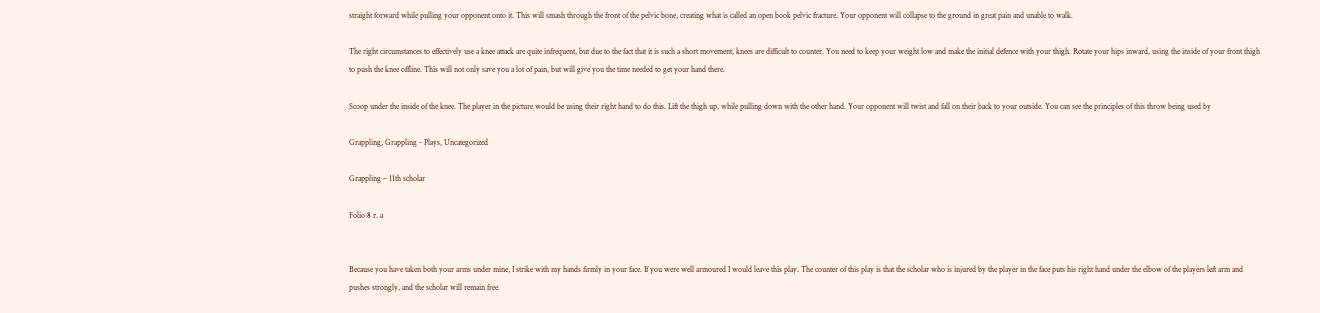straight forward while pulling your opponent onto it. This will smash through the front of the pelvic bone, creating what is called an open book pelvic fracture. Your opponent will collapse to the ground in great pain and unable to walk.

The right circumstances to effectively use a knee attack are quite infrequent, but due to the fact that it is such a short movement, knees are difficult to counter. You need to keep your weight low and make the initial defence with your thigh. Rotate your hips inward, using the inside of your front thigh to push the knee offline. This will not only save you a lot of pain, but will give you the time needed to get your hand there.

Scoop under the inside of the knee. The player in the picture would be using their right hand to do this. Lift the thigh up, while pulling down with the other hand. Your opponent will twist and fall on their back to your outside. You can see the principles of this throw being used by

Grappling, Grappling - Plays, Uncategorized

Grappling – 11th scholar

Folio 8 r. a


Because you have taken both your arms under mine, I strike with my hands firmly in your face. If you were well armoured I would leave this play. The counter of this play is that the scholar who is injured by the player in the face puts his right hand under the elbow of the players left arm and pushes strongly, and the scholar will remain free.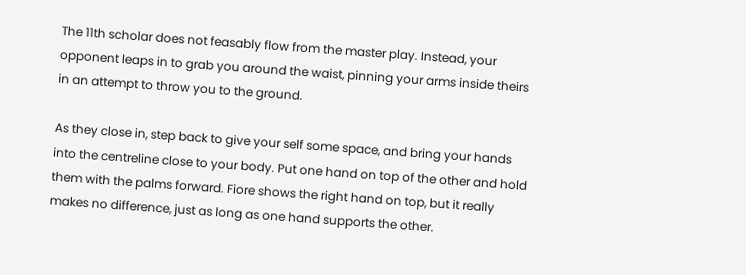The 11th scholar does not feasably flow from the master play. Instead, your opponent leaps in to grab you around the waist, pinning your arms inside theirs in an attempt to throw you to the ground.

As they close in, step back to give your self some space, and bring your hands into the centreline close to your body. Put one hand on top of the other and hold them with the palms forward. Fiore shows the right hand on top, but it really makes no difference, just as long as one hand supports the other.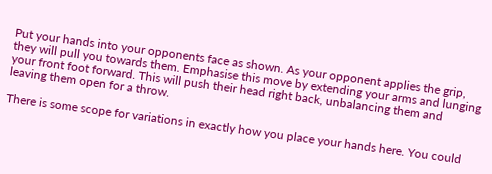Put your hands into your opponents face as shown. As your opponent applies the grip, they will pull you towards them. Emphasise this move by extending your arms and lunging your front foot forward. This will push their head right back, unbalancing them and leaving them open for a throw.

There is some scope for variations in exactly how you place your hands here. You could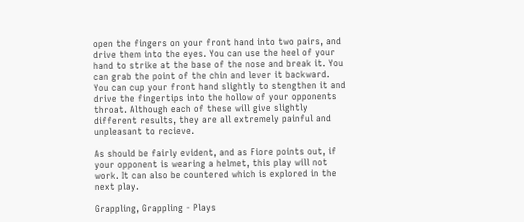open the fingers on your front hand into two pairs, and drive them into the eyes. You can use the heel of your hand to strike at the base of the nose and break it. You can grab the point of the chin and lever it backward. You can cup your front hand slightly to stengthen it and drive the fingertips into the hollow of your opponents throat. Although each of these will give slightly different results, they are all extremely painful and unpleasant to recieve.

As should be fairly evident, and as Fiore points out, if your opponent is wearing a helmet, this play will not work. It can also be countered which is explored in the next play.

Grappling, Grappling - Plays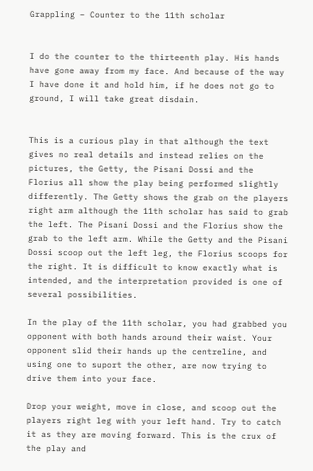Grappling – Counter to the 11th scholar


I do the counter to the thirteenth play. His hands have gone away from my face. And because of the way I have done it and hold him, if he does not go to ground, I will take great disdain.


This is a curious play in that although the text gives no real details and instead relies on the pictures, the Getty, the Pisani Dossi and the Florius all show the play being performed slightly differently. The Getty shows the grab on the players right arm although the 11th scholar has said to grab the left. The Pisani Dossi and the Florius show the grab to the left arm. While the Getty and the Pisani Dossi scoop out the left leg, the Florius scoops for the right. It is difficult to know exactly what is intended, and the interpretation provided is one of several possibilities.

In the play of the 11th scholar, you had grabbed you opponent with both hands around their waist. Your opponent slid their hands up the centreline, and using one to suport the other, are now trying to drive them into your face.

Drop your weight, move in close, and scoop out the players right leg with your left hand. Try to catch it as they are moving forward. This is the crux of the play and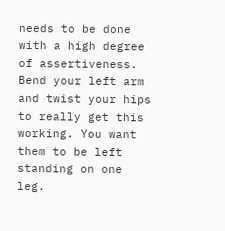needs to be done with a high degree of assertiveness. Bend your left arm and twist your hips to really get this working. You want them to be left standing on one leg.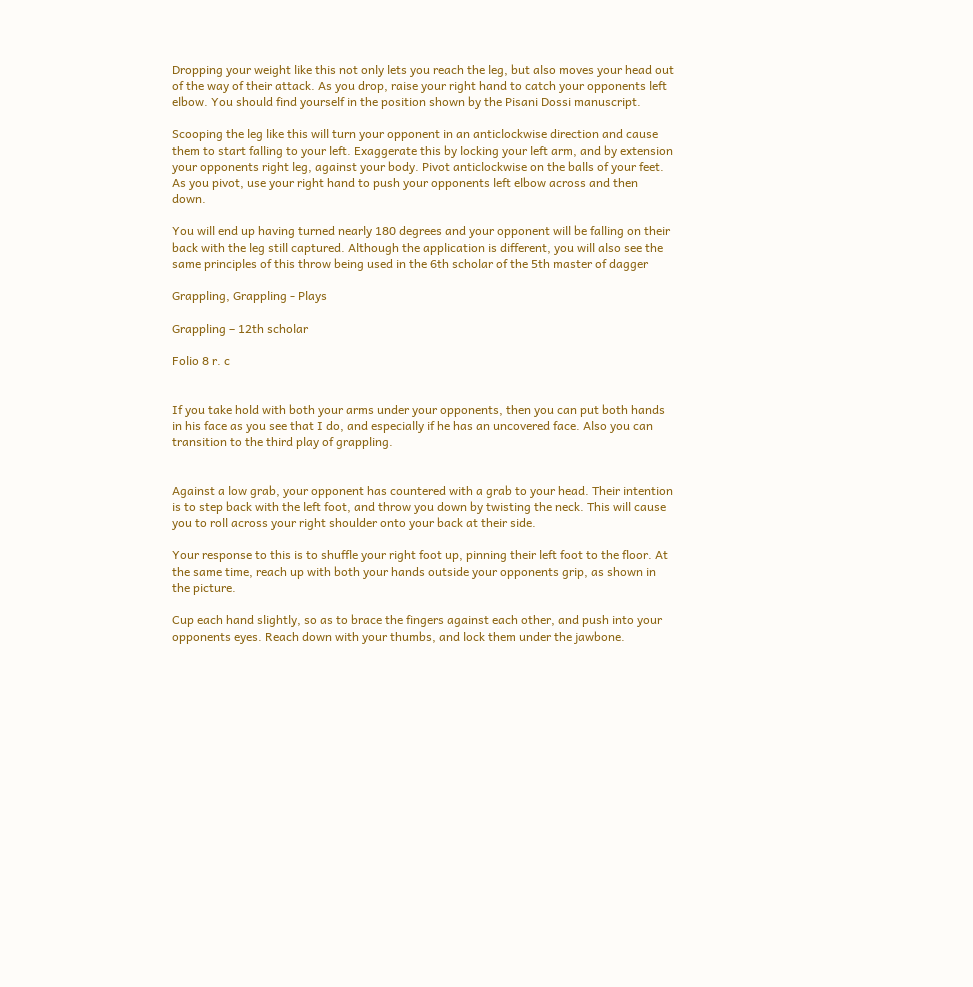Dropping your weight like this not only lets you reach the leg, but also moves your head out of the way of their attack. As you drop, raise your right hand to catch your opponents left elbow. You should find yourself in the position shown by the Pisani Dossi manuscript.

Scooping the leg like this will turn your opponent in an anticlockwise direction and cause them to start falling to your left. Exaggerate this by locking your left arm, and by extension your opponents right leg, against your body. Pivot anticlockwise on the balls of your feet. As you pivot, use your right hand to push your opponents left elbow across and then down.

You will end up having turned nearly 180 degrees and your opponent will be falling on their back with the leg still captured. Although the application is different, you will also see the same principles of this throw being used in the 6th scholar of the 5th master of dagger

Grappling, Grappling - Plays

Grappling – 12th scholar

Folio 8 r. c


If you take hold with both your arms under your opponents, then you can put both hands in his face as you see that I do, and especially if he has an uncovered face. Also you can transition to the third play of grappling.


Against a low grab, your opponent has countered with a grab to your head. Their intention is to step back with the left foot, and throw you down by twisting the neck. This will cause you to roll across your right shoulder onto your back at their side.

Your response to this is to shuffle your right foot up, pinning their left foot to the floor. At the same time, reach up with both your hands outside your opponents grip, as shown in the picture.

Cup each hand slightly, so as to brace the fingers against each other, and push into your opponents eyes. Reach down with your thumbs, and lock them under the jawbone.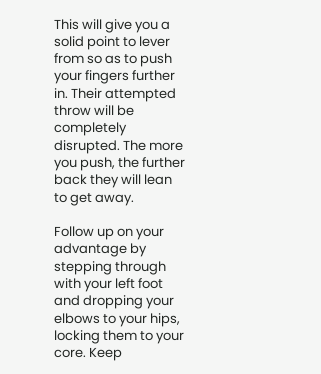This will give you a solid point to lever from so as to push your fingers further in. Their attempted throw will be completely disrupted. The more you push, the further back they will lean to get away.

Follow up on your advantage by stepping through with your left foot and dropping your elbows to your hips, locking them to your core. Keep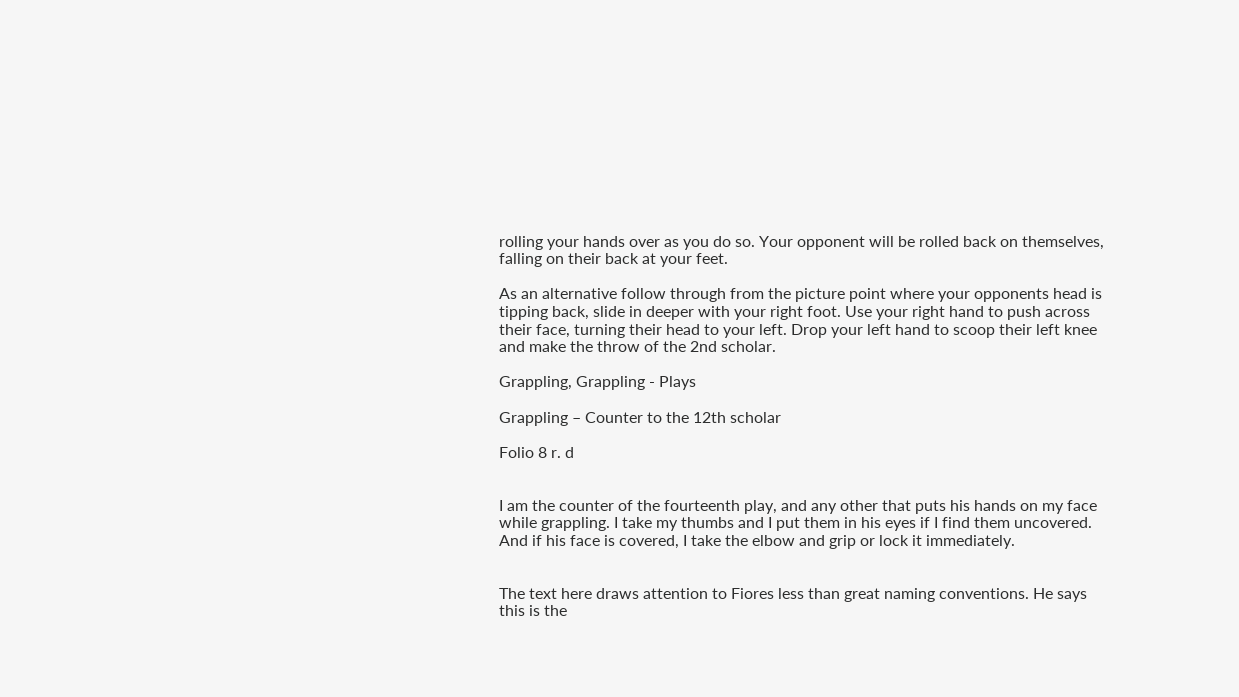rolling your hands over as you do so. Your opponent will be rolled back on themselves, falling on their back at your feet.

As an alternative follow through from the picture point where your opponents head is tipping back, slide in deeper with your right foot. Use your right hand to push across their face, turning their head to your left. Drop your left hand to scoop their left knee and make the throw of the 2nd scholar.

Grappling, Grappling - Plays

Grappling – Counter to the 12th scholar

Folio 8 r. d


I am the counter of the fourteenth play, and any other that puts his hands on my face while grappling. I take my thumbs and I put them in his eyes if I find them uncovered. And if his face is covered, I take the elbow and grip or lock it immediately.


The text here draws attention to Fiores less than great naming conventions. He says this is the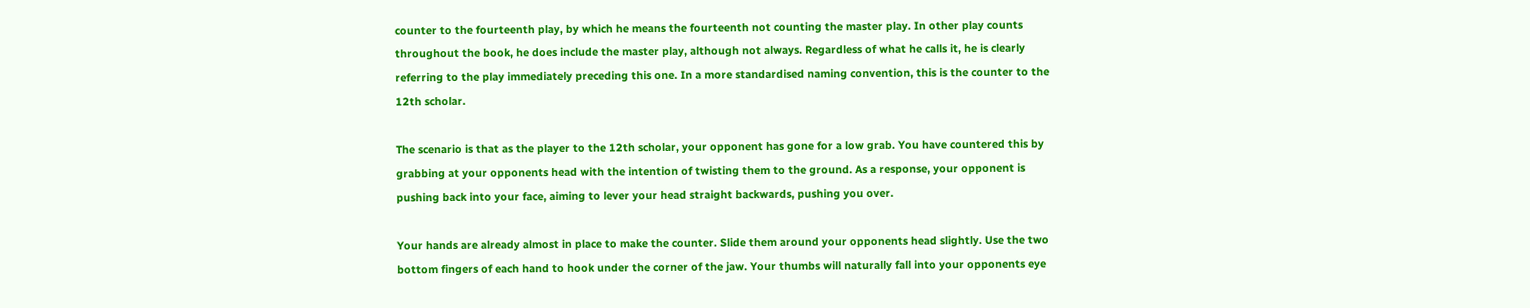counter to the fourteenth play, by which he means the fourteenth not counting the master play. In other play counts throughout the book, he does include the master play, although not always. Regardless of what he calls it, he is clearly referring to the play immediately preceding this one. In a more standardised naming convention, this is the counter to the 12th scholar.

The scenario is that as the player to the 12th scholar, your opponent has gone for a low grab. You have countered this by grabbing at your opponents head with the intention of twisting them to the ground. As a response, your opponent is pushing back into your face, aiming to lever your head straight backwards, pushing you over.

Your hands are already almost in place to make the counter. Slide them around your opponents head slightly. Use the two bottom fingers of each hand to hook under the corner of the jaw. Your thumbs will naturally fall into your opponents eye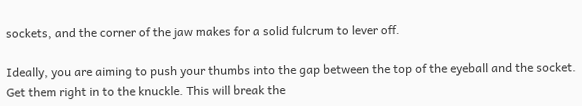sockets, and the corner of the jaw makes for a solid fulcrum to lever off.

Ideally, you are aiming to push your thumbs into the gap between the top of the eyeball and the socket. Get them right in to the knuckle. This will break the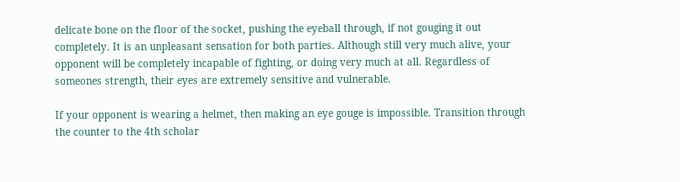delicate bone on the floor of the socket, pushing the eyeball through, if not gouging it out completely. It is an unpleasant sensation for both parties. Although still very much alive, your opponent will be completely incapable of fighting, or doing very much at all. Regardless of someones strength, their eyes are extremely sensitive and vulnerable.

If your opponent is wearing a helmet, then making an eye gouge is impossible. Transition through the counter to the 4th scholar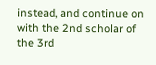instead, and continue on with the 2nd scholar of the 3rd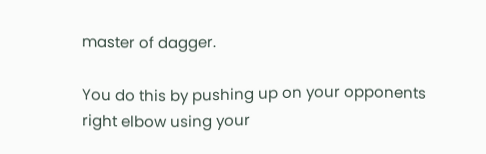master of dagger.

You do this by pushing up on your opponents right elbow using your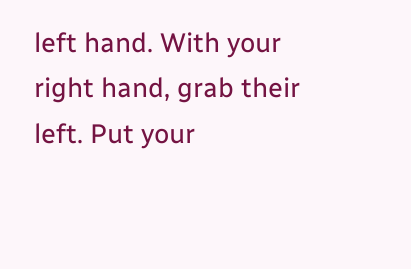left hand. With your right hand, grab their left. Put your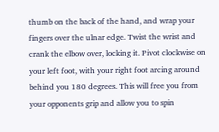thumb on the back of the hand, and wrap your fingers over the ulnar edge. Twist the wrist and crank the elbow over, locking it. Pivot clockwise on your left foot, with your right foot arcing around behind you 180 degrees. This will free you from your opponents grip and allow you to spin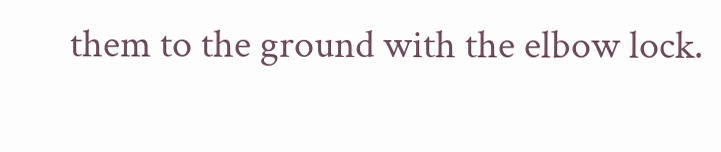them to the ground with the elbow lock.